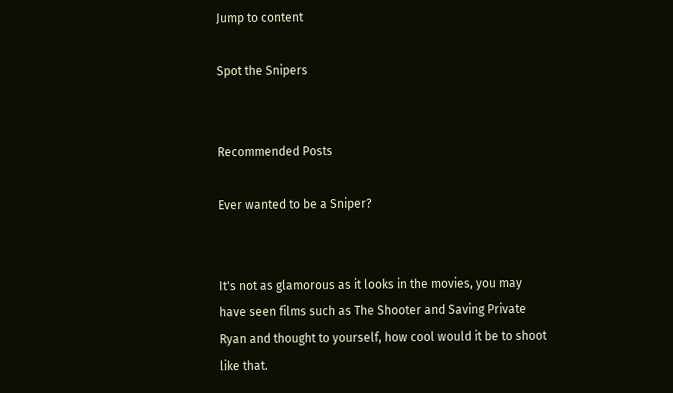Jump to content

Spot the Snipers


Recommended Posts

Ever wanted to be a Sniper?


It's not as glamorous as it looks in the movies, you may have seen films such as The Shooter and Saving Private Ryan and thought to yourself, how cool would it be to shoot like that.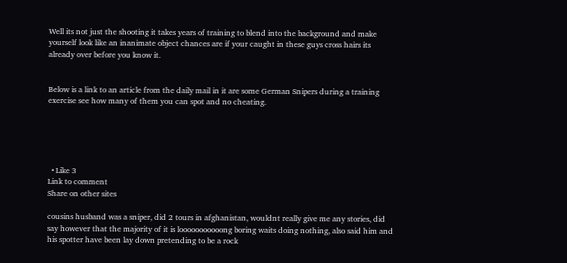Well its not just the shooting it takes years of training to blend into the background and make yourself look like an inanimate object chances are if your caught in these guys cross hairs its already over before you know it.


Below is a link to an article from the daily mail in it are some German Snipers during a training exercise see how many of them you can spot and no cheating.





  • Like 3
Link to comment
Share on other sites

cousins husband was a sniper, did 2 tours in afghanistan, wouldnt really give me any stories, did say however that the majority of it is looooooooooong boring waits doing nothing, also said him and his spotter have been lay down pretending to be a rock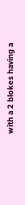with a 2 blokes having a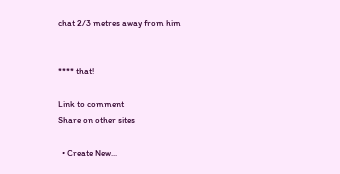chat 2/3 metres away from him


**** that!

Link to comment
Share on other sites

  • Create New...